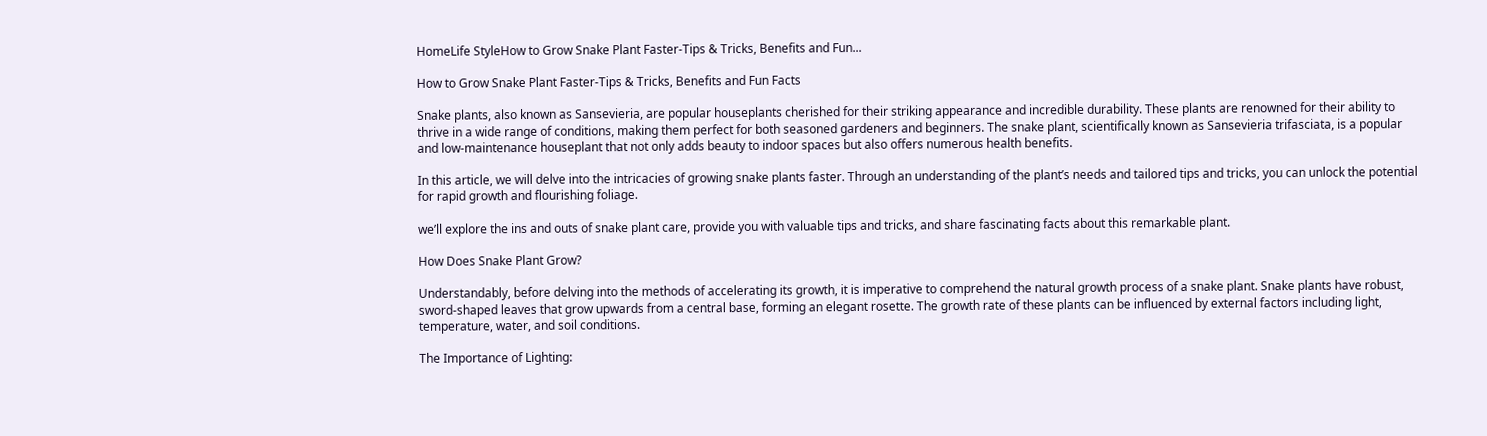HomeLife StyleHow to Grow Snake Plant Faster-Tips & Tricks, Benefits and Fun...

How to Grow Snake Plant Faster-Tips & Tricks, Benefits and Fun Facts

Snake plants, also known as Sansevieria, are popular houseplants cherished for their striking appearance and incredible durability. These plants are renowned for their ability to thrive in a wide range of conditions, making them perfect for both seasoned gardeners and beginners. The snake plant, scientifically known as Sansevieria trifasciata, is a popular and low-maintenance houseplant that not only adds beauty to indoor spaces but also offers numerous health benefits.

In this article, we will delve into the intricacies of growing snake plants faster. Through an understanding of the plant’s needs and tailored tips and tricks, you can unlock the potential for rapid growth and flourishing foliage.

we’ll explore the ins and outs of snake plant care, provide you with valuable tips and tricks, and share fascinating facts about this remarkable plant.

How Does Snake Plant Grow?

Understandably, before delving into the methods of accelerating its growth, it is imperative to comprehend the natural growth process of a snake plant. Snake plants have robust, sword-shaped leaves that grow upwards from a central base, forming an elegant rosette. The growth rate of these plants can be influenced by external factors including light, temperature, water, and soil conditions.

The Importance of Lighting: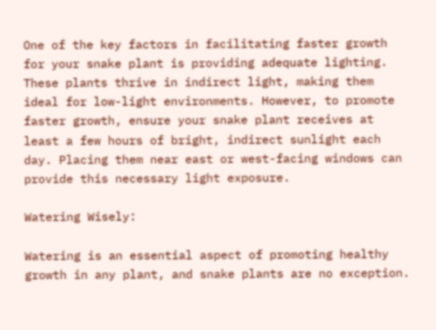One of the key factors in facilitating faster growth for your snake plant is providing adequate lighting. These plants thrive in indirect light, making them ideal for low-light environments. However, to promote faster growth, ensure your snake plant receives at least a few hours of bright, indirect sunlight each day. Placing them near east or west-facing windows can provide this necessary light exposure.

Watering Wisely:

Watering is an essential aspect of promoting healthy growth in any plant, and snake plants are no exception.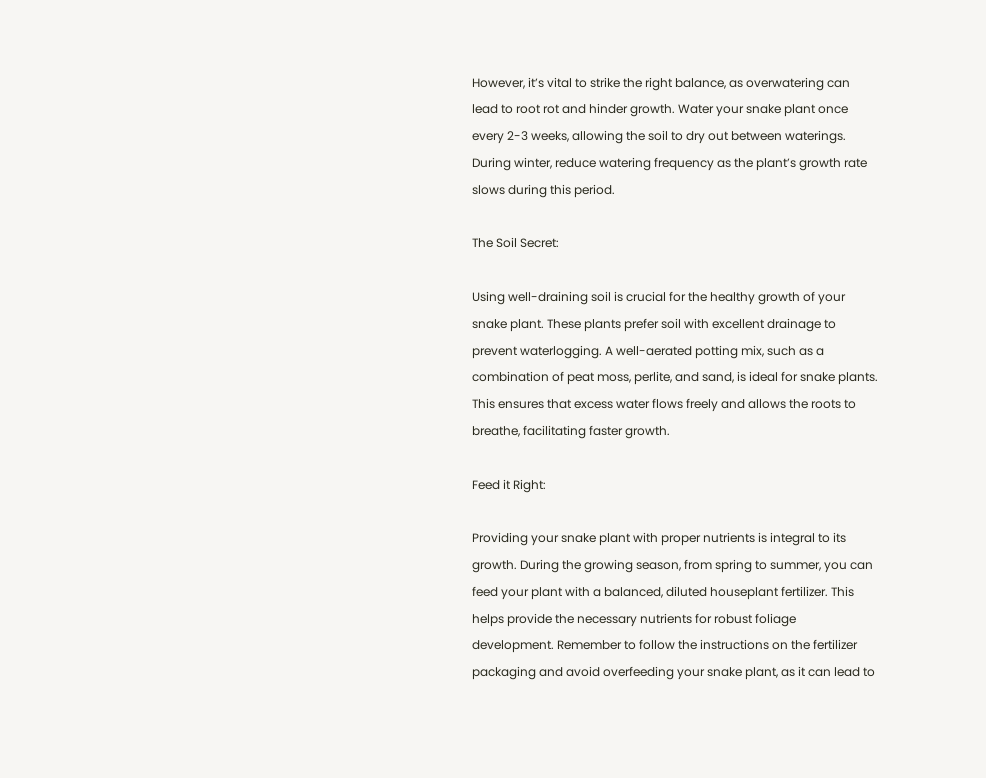However, it’s vital to strike the right balance, as overwatering can lead to root rot and hinder growth. Water your snake plant once every 2-3 weeks, allowing the soil to dry out between waterings. During winter, reduce watering frequency as the plant’s growth rate slows during this period.

The Soil Secret:

Using well-draining soil is crucial for the healthy growth of your snake plant. These plants prefer soil with excellent drainage to prevent waterlogging. A well-aerated potting mix, such as a combination of peat moss, perlite, and sand, is ideal for snake plants. This ensures that excess water flows freely and allows the roots to breathe, facilitating faster growth.

Feed it Right:

Providing your snake plant with proper nutrients is integral to its growth. During the growing season, from spring to summer, you can feed your plant with a balanced, diluted houseplant fertilizer. This helps provide the necessary nutrients for robust foliage development. Remember to follow the instructions on the fertilizer packaging and avoid overfeeding your snake plant, as it can lead to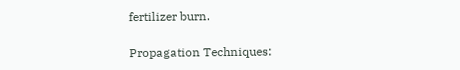fertilizer burn.

Propagation Techniques: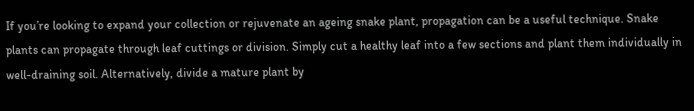If you’re looking to expand your collection or rejuvenate an ageing snake plant, propagation can be a useful technique. Snake plants can propagate through leaf cuttings or division. Simply cut a healthy leaf into a few sections and plant them individually in well-draining soil. Alternatively, divide a mature plant by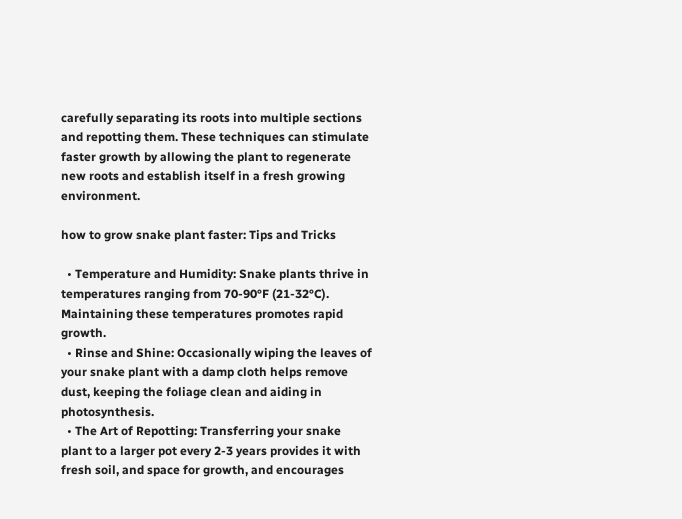carefully separating its roots into multiple sections and repotting them. These techniques can stimulate faster growth by allowing the plant to regenerate new roots and establish itself in a fresh growing environment.

how to grow snake plant faster: Tips and Tricks

  • Temperature and Humidity: Snake plants thrive in temperatures ranging from 70-90°F (21-32°C). Maintaining these temperatures promotes rapid growth.
  • Rinse and Shine: Occasionally wiping the leaves of your snake plant with a damp cloth helps remove dust, keeping the foliage clean and aiding in photosynthesis.
  • The Art of Repotting: Transferring your snake plant to a larger pot every 2-3 years provides it with fresh soil, and space for growth, and encourages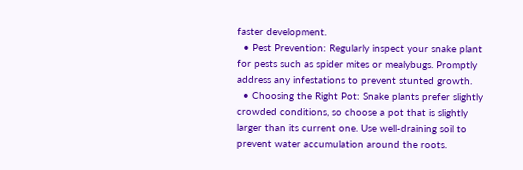faster development.
  • Pest Prevention: Regularly inspect your snake plant for pests such as spider mites or mealybugs. Promptly address any infestations to prevent stunted growth.
  • Choosing the Right Pot: Snake plants prefer slightly crowded conditions, so choose a pot that is slightly larger than its current one. Use well-draining soil to prevent water accumulation around the roots.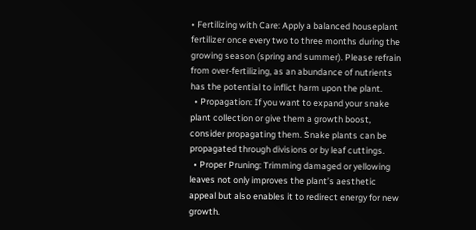• Fertilizing with Care: Apply a balanced houseplant fertilizer once every two to three months during the growing season (spring and summer). Please refrain from over-fertilizing, as an abundance of nutrients has the potential to inflict harm upon the plant.
  • Propagation: If you want to expand your snake plant collection or give them a growth boost, consider propagating them. Snake plants can be propagated through divisions or by leaf cuttings.
  • Proper Pruning: Trimming damaged or yellowing leaves not only improves the plant’s aesthetic appeal but also enables it to redirect energy for new growth.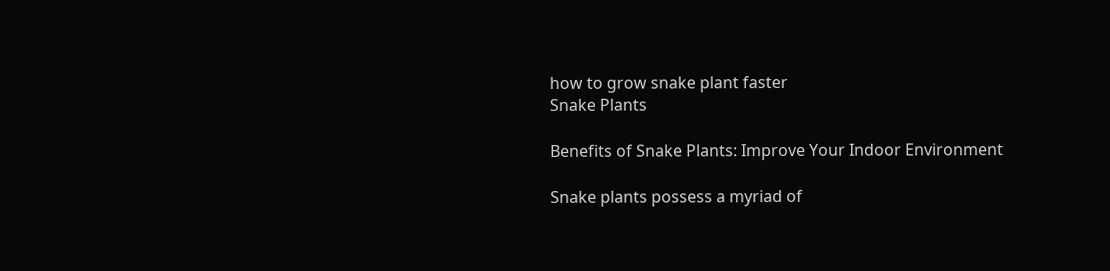how to grow snake plant faster
Snake Plants

Benefits of Snake Plants: Improve Your Indoor Environment

Snake plants possess a myriad of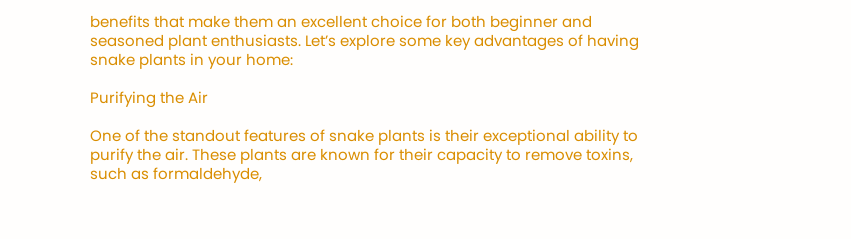benefits that make them an excellent choice for both beginner and seasoned plant enthusiasts. Let’s explore some key advantages of having snake plants in your home:

Purifying the Air

One of the standout features of snake plants is their exceptional ability to purify the air. These plants are known for their capacity to remove toxins, such as formaldehyde,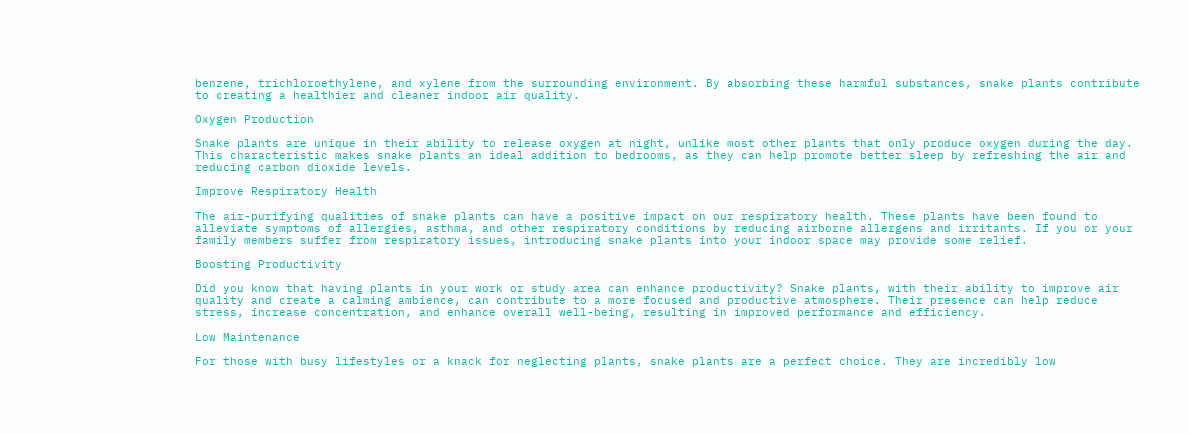benzene, trichloroethylene, and xylene from the surrounding environment. By absorbing these harmful substances, snake plants contribute to creating a healthier and cleaner indoor air quality.

Oxygen Production

Snake plants are unique in their ability to release oxygen at night, unlike most other plants that only produce oxygen during the day. This characteristic makes snake plants an ideal addition to bedrooms, as they can help promote better sleep by refreshing the air and reducing carbon dioxide levels.

Improve Respiratory Health

The air-purifying qualities of snake plants can have a positive impact on our respiratory health. These plants have been found to alleviate symptoms of allergies, asthma, and other respiratory conditions by reducing airborne allergens and irritants. If you or your family members suffer from respiratory issues, introducing snake plants into your indoor space may provide some relief.

Boosting Productivity

Did you know that having plants in your work or study area can enhance productivity? Snake plants, with their ability to improve air quality and create a calming ambience, can contribute to a more focused and productive atmosphere. Their presence can help reduce stress, increase concentration, and enhance overall well-being, resulting in improved performance and efficiency.

Low Maintenance

For those with busy lifestyles or a knack for neglecting plants, snake plants are a perfect choice. They are incredibly low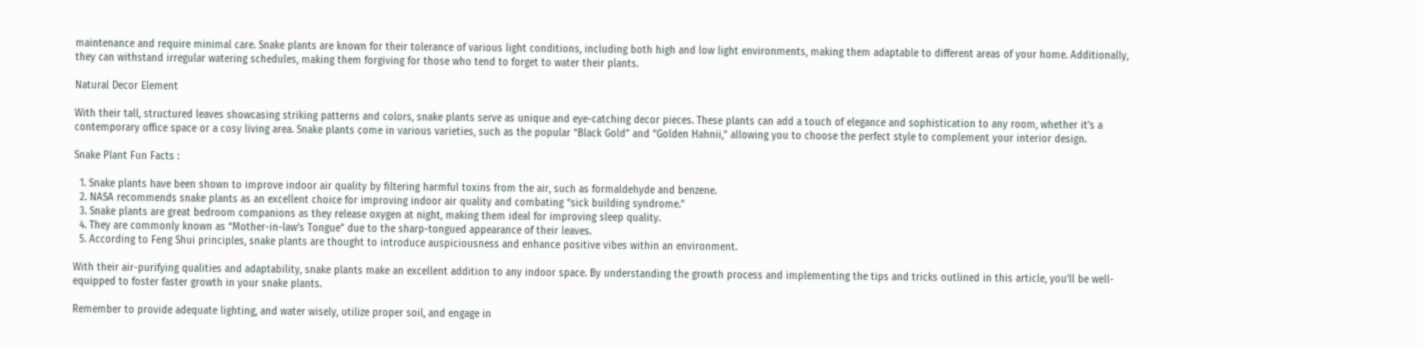maintenance and require minimal care. Snake plants are known for their tolerance of various light conditions, including both high and low light environments, making them adaptable to different areas of your home. Additionally, they can withstand irregular watering schedules, making them forgiving for those who tend to forget to water their plants.

Natural Decor Element

With their tall, structured leaves showcasing striking patterns and colors, snake plants serve as unique and eye-catching decor pieces. These plants can add a touch of elegance and sophistication to any room, whether it’s a contemporary office space or a cosy living area. Snake plants come in various varieties, such as the popular “Black Gold” and “Golden Hahnii,” allowing you to choose the perfect style to complement your interior design.

Snake Plant Fun Facts :

  1. Snake plants have been shown to improve indoor air quality by filtering harmful toxins from the air, such as formaldehyde and benzene.
  2. NASA recommends snake plants as an excellent choice for improving indoor air quality and combating “sick building syndrome.”
  3. Snake plants are great bedroom companions as they release oxygen at night, making them ideal for improving sleep quality.
  4. They are commonly known as “Mother-in-law’s Tongue” due to the sharp-tongued appearance of their leaves.
  5. According to Feng Shui principles, snake plants are thought to introduce auspiciousness and enhance positive vibes within an environment.

With their air-purifying qualities and adaptability, snake plants make an excellent addition to any indoor space. By understanding the growth process and implementing the tips and tricks outlined in this article, you’ll be well-equipped to foster faster growth in your snake plants.

Remember to provide adequate lighting, and water wisely, utilize proper soil, and engage in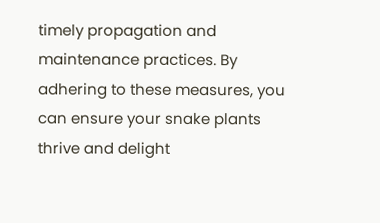timely propagation and maintenance practices. By adhering to these measures, you can ensure your snake plants thrive and delight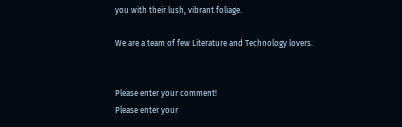you with their lush, vibrant foliage.

We are a team of few Literature and Technology lovers.


Please enter your comment!
Please enter your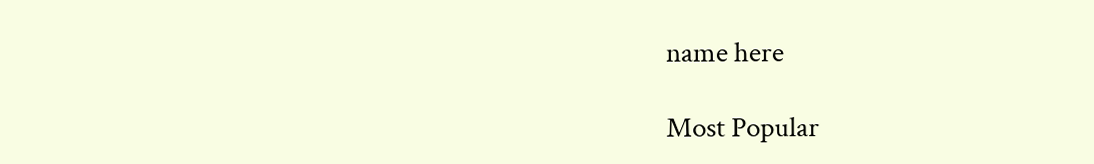name here

Most Popular